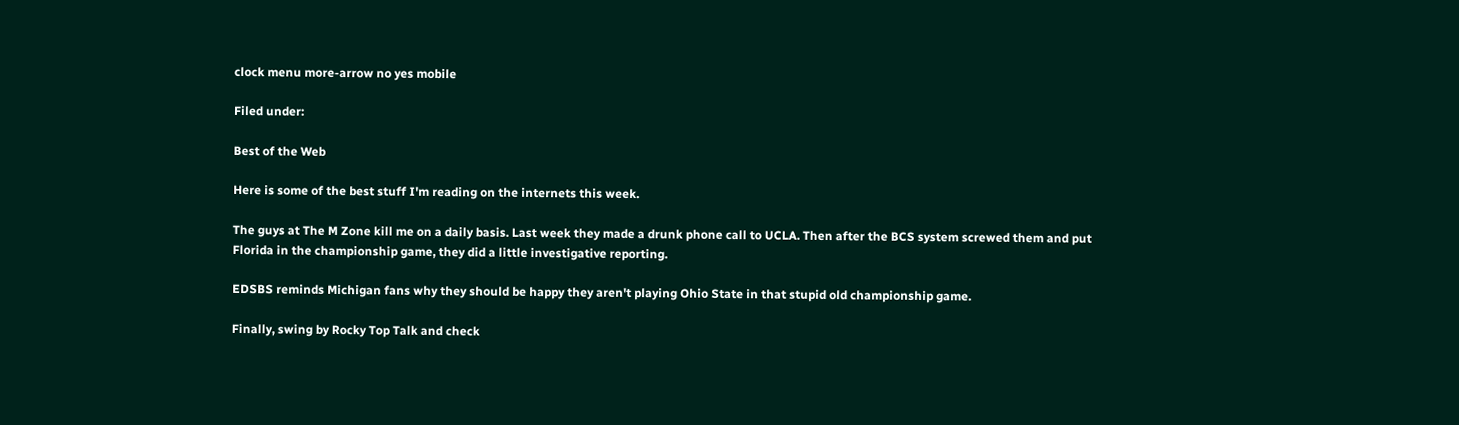clock menu more-arrow no yes mobile

Filed under:

Best of the Web

Here is some of the best stuff I'm reading on the internets this week.

The guys at The M Zone kill me on a daily basis. Last week they made a drunk phone call to UCLA. Then after the BCS system screwed them and put Florida in the championship game, they did a little investigative reporting.

EDSBS reminds Michigan fans why they should be happy they aren't playing Ohio State in that stupid old championship game.

Finally, swing by Rocky Top Talk and check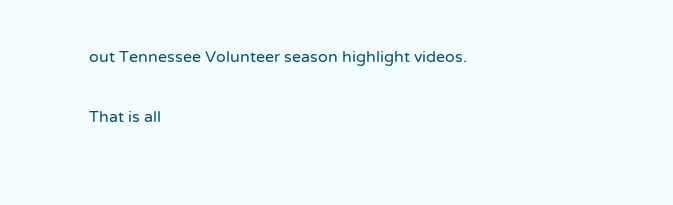out Tennessee Volunteer season highlight videos.

That is all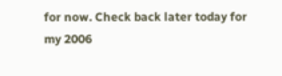for now. Check back later today for my 2006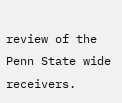review of the Penn State wide receivers.